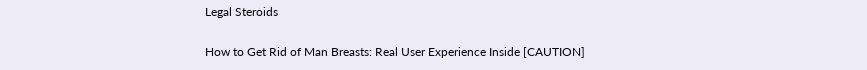Legal Steroids

How to Get Rid of Man Breasts: Real User Experience Inside [CAUTION]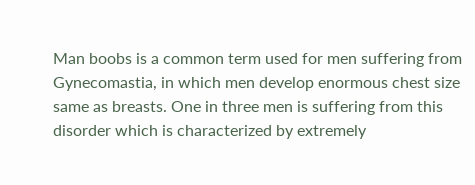Man boobs is a common term used for men suffering from Gynecomastia, in which men develop enormous chest size same as breasts. One in three men is suffering from this disorder which is characterized by extremely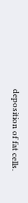deposition of fat cells.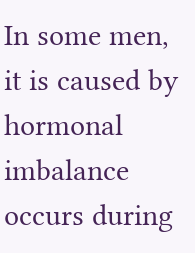In some men, it is caused by hormonal imbalance occurs during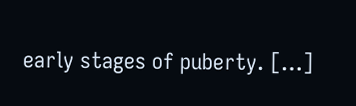early stages of puberty. […]